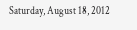Saturday, August 18, 2012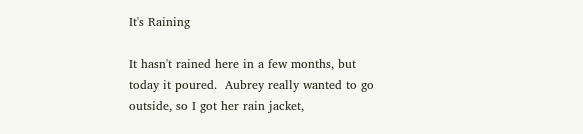It's Raining

It hasn't rained here in a few months, but today it poured.  Aubrey really wanted to go outside, so I got her rain jacket,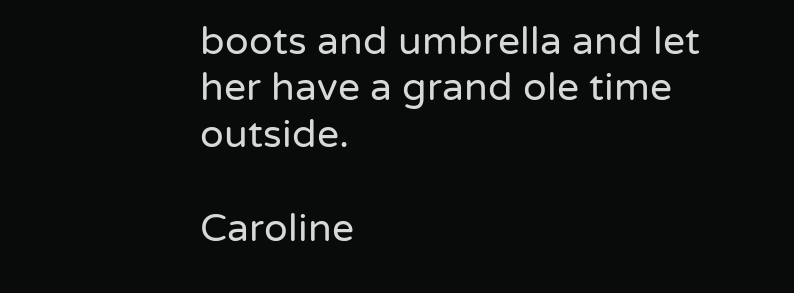boots and umbrella and let her have a grand ole time outside.

Caroline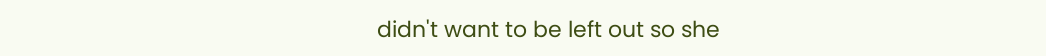didn't want to be left out so she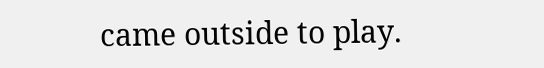came outside to play.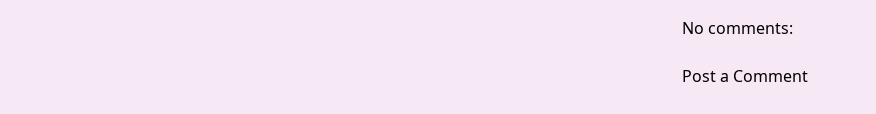No comments:

Post a Comment